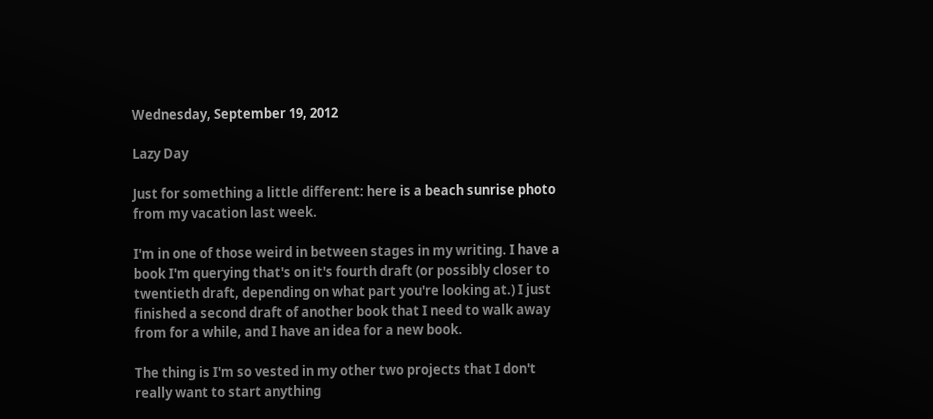Wednesday, September 19, 2012

Lazy Day

Just for something a little different: here is a beach sunrise photo from my vacation last week.

I'm in one of those weird in between stages in my writing. I have a book I'm querying that's on it's fourth draft (or possibly closer to twentieth draft, depending on what part you're looking at.) I just finished a second draft of another book that I need to walk away from for a while, and I have an idea for a new book.

The thing is I'm so vested in my other two projects that I don't really want to start anything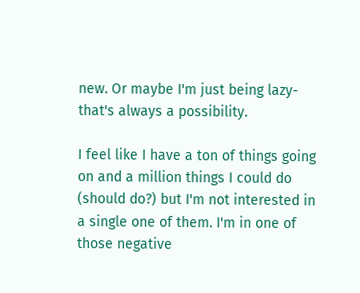new. Or maybe I'm just being lazy-that's always a possibility.

I feel like I have a ton of things going on and a million things I could do (should do?) but I'm not interested in a single one of them. I'm in one of those negative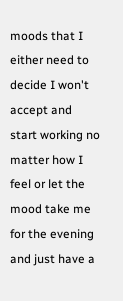moods that I either need to decide I won't accept and start working no matter how I feel or let the mood take me for the evening and just have a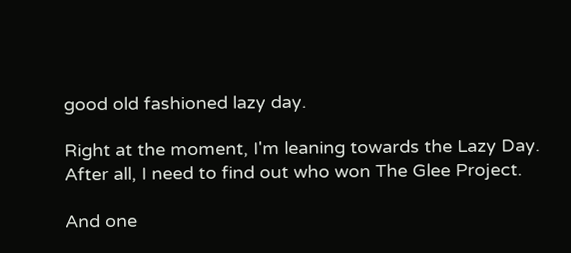good old fashioned lazy day.

Right at the moment, I'm leaning towards the Lazy Day. After all, I need to find out who won The Glee Project.

And one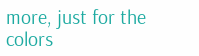more, just for the colors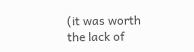(it was worth the lack of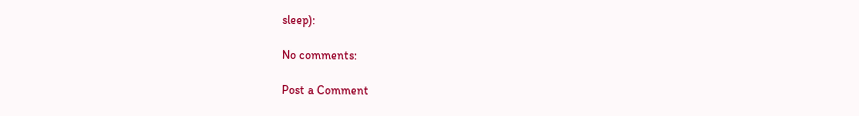sleep):

No comments:

Post a Comment